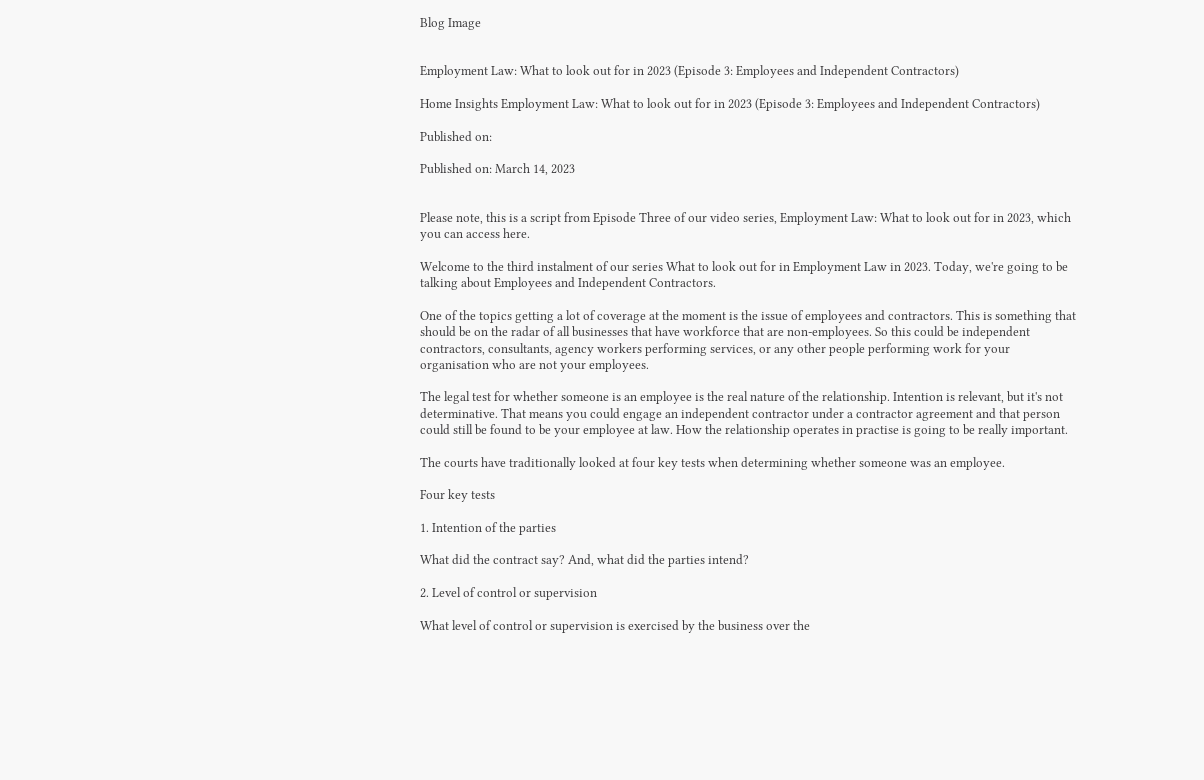Blog Image


Employment Law: What to look out for in 2023 (Episode 3: Employees and Independent Contractors)

Home Insights Employment Law: What to look out for in 2023 (Episode 3: Employees and Independent Contractors)

Published on:

Published on: March 14, 2023


Please note, this is a script from Episode Three of our video series, Employment Law: What to look out for in 2023, which you can access here.

Welcome to the third instalment of our series What to look out for in Employment Law in 2023. Today, we're going to be talking about Employees and Independent Contractors.

One of the topics getting a lot of coverage at the moment is the issue of employees and contractors. This is something that should be on the radar of all businesses that have workforce that are non-employees. So this could be independent contractors, consultants, agency workers performing services, or any other people performing work for your organisation who are not your employees.

The legal test for whether someone is an employee is the real nature of the relationship. Intention is relevant, but it's not determinative. That means you could engage an independent contractor under a contractor agreement and that person could still be found to be your employee at law. How the relationship operates in practise is going to be really important.

The courts have traditionally looked at four key tests when determining whether someone was an employee.

Four key tests

1. Intention of the parties

What did the contract say? And, what did the parties intend?

2. Level of control or supervision

What level of control or supervision is exercised by the business over the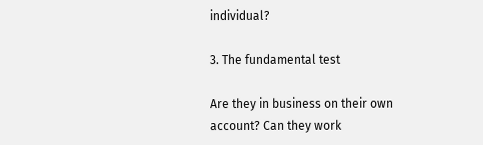individual?

3. The fundamental test

Are they in business on their own account? Can they work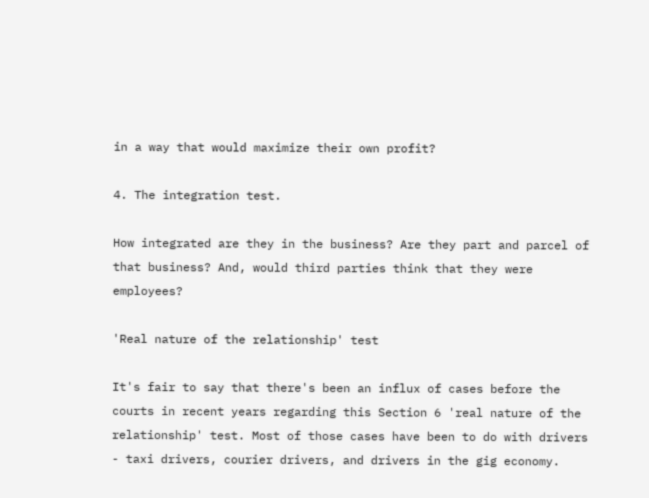in a way that would maximize their own profit?

4. The integration test.

How integrated are they in the business? Are they part and parcel of that business? And, would third parties think that they were employees?

'Real nature of the relationship' test

It's fair to say that there's been an influx of cases before the courts in recent years regarding this Section 6 'real nature of the relationship' test. Most of those cases have been to do with drivers - taxi drivers, courier drivers, and drivers in the gig economy.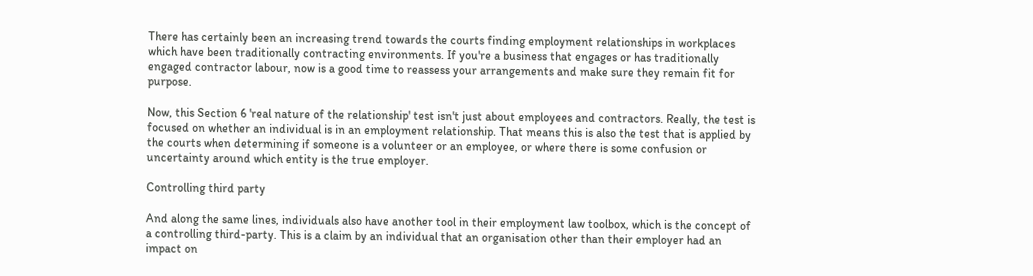There has certainly been an increasing trend towards the courts finding employment relationships in workplaces which have been traditionally contracting environments. If you're a business that engages or has traditionally engaged contractor labour, now is a good time to reassess your arrangements and make sure they remain fit for purpose.

Now, this Section 6 'real nature of the relationship' test isn't just about employees and contractors. Really, the test is focused on whether an individual is in an employment relationship. That means this is also the test that is applied by the courts when determining if someone is a volunteer or an employee, or where there is some confusion or uncertainty around which entity is the true employer.

Controlling third party

And along the same lines, individuals also have another tool in their employment law toolbox, which is the concept of a controlling third-party. This is a claim by an individual that an organisation other than their employer had an impact on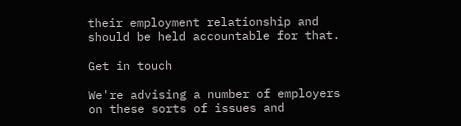their employment relationship and should be held accountable for that.

Get in touch

We're advising a number of employers on these sorts of issues and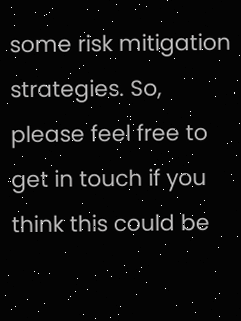some risk mitigation strategies. So, please feel free to get in touch if you think this could be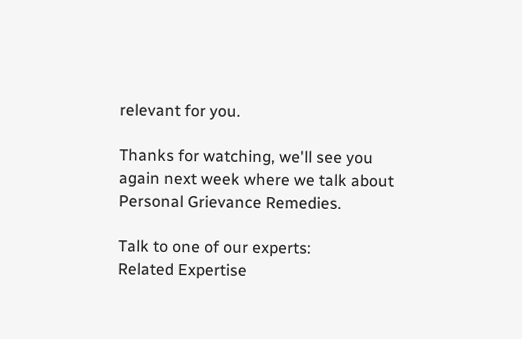relevant for you.

Thanks for watching, we'll see you again next week where we talk about Personal Grievance Remedies.

Talk to one of our experts:
Related Expertise